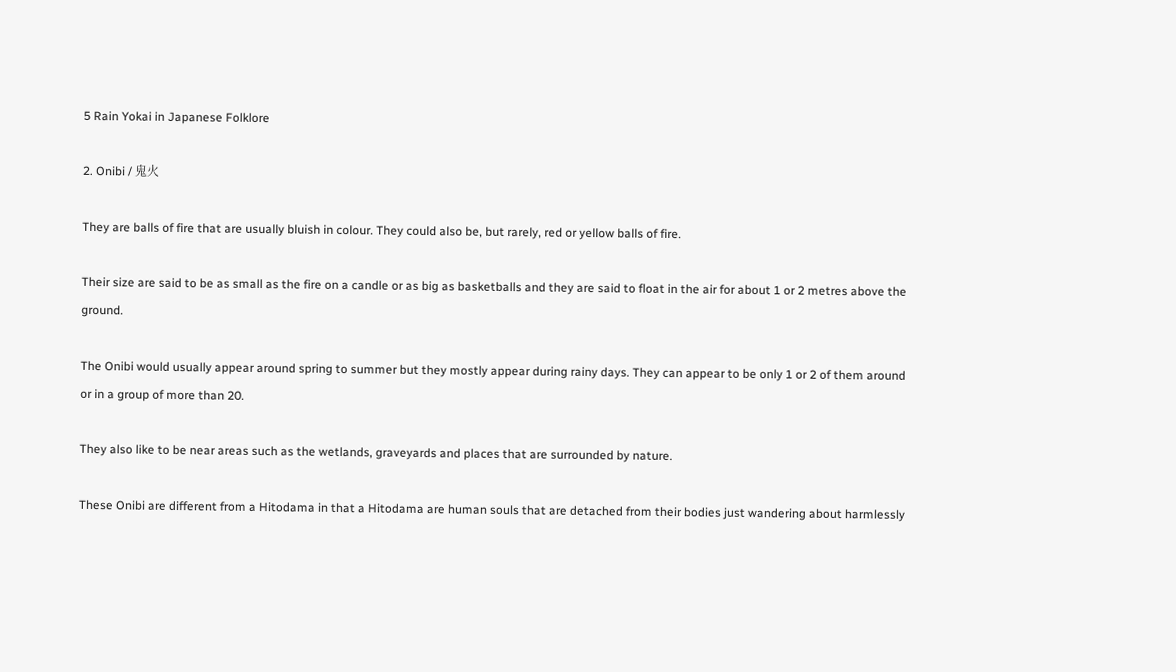5 Rain Yokai in Japanese Folklore

2. Onibi / 鬼火

They are balls of fire that are usually bluish in colour. They could also be, but rarely, red or yellow balls of fire.

Their size are said to be as small as the fire on a candle or as big as basketballs and they are said to float in the air for about 1 or 2 metres above the ground.

The Onibi would usually appear around spring to summer but they mostly appear during rainy days. They can appear to be only 1 or 2 of them around or in a group of more than 20.

They also like to be near areas such as the wetlands, graveyards and places that are surrounded by nature.

These Onibi are different from a Hitodama in that a Hitodama are human souls that are detached from their bodies just wandering about harmlessly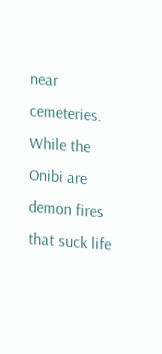near cemeteries. While the Onibi are demon fires that suck life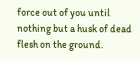force out of you until nothing but a husk of dead flesh on the ground.